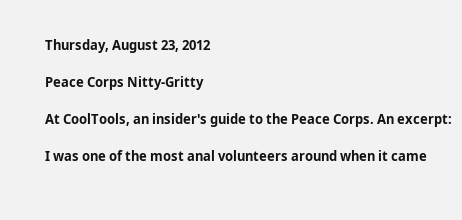Thursday, August 23, 2012

Peace Corps Nitty-Gritty

At CoolTools, an insider's guide to the Peace Corps. An excerpt:

I was one of the most anal volunteers around when it came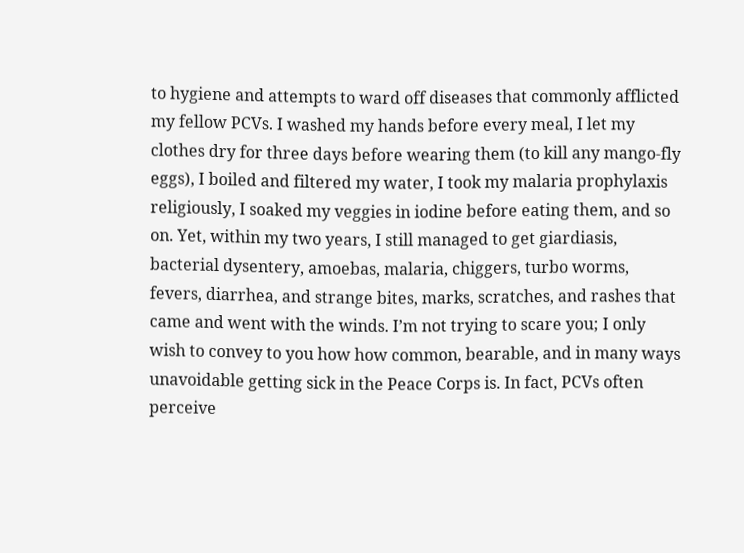to hygiene and attempts to ward off diseases that commonly afflicted my fellow PCVs. I washed my hands before every meal, I let my clothes dry for three days before wearing them (to kill any mango-fly eggs), I boiled and filtered my water, I took my malaria prophylaxis religiously, I soaked my veggies in iodine before eating them, and so on. Yet, within my two years, I still managed to get giardiasis, bacterial dysentery, amoebas, malaria, chiggers, turbo worms, fevers, diarrhea, and strange bites, marks, scratches, and rashes that came and went with the winds. I’m not trying to scare you; I only wish to convey to you how how common, bearable, and in many ways unavoidable getting sick in the Peace Corps is. In fact, PCVs often perceive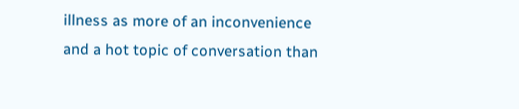illness as more of an inconvenience and a hot topic of conversation than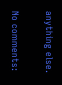anything else.

No comments: